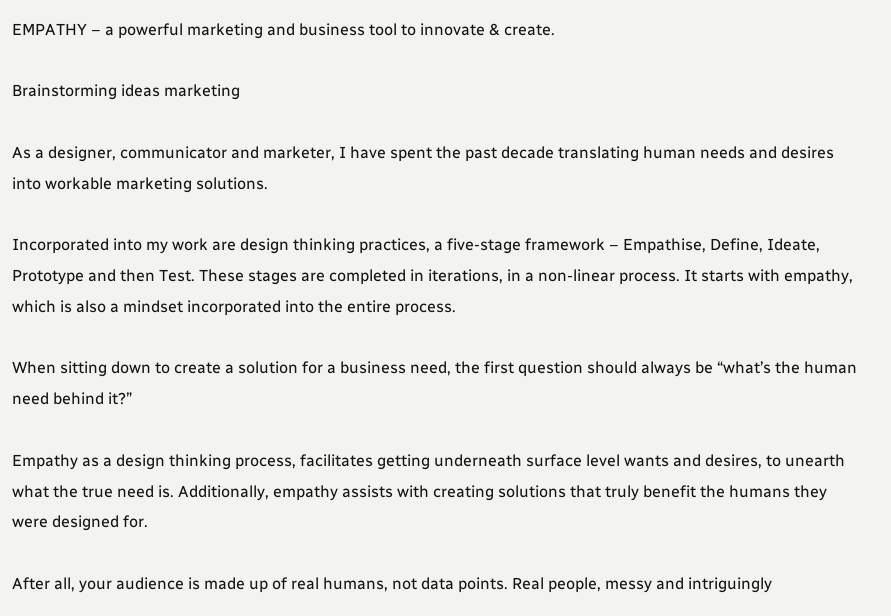EMPATHY – a powerful marketing and business tool to innovate & create.

Brainstorming ideas marketing

As a designer, communicator and marketer, I have spent the past decade translating human needs and desires into workable marketing solutions.

Incorporated into my work are design thinking practices, a five-stage framework – Empathise, Define, Ideate, Prototype and then Test. These stages are completed in iterations, in a non-linear process. It starts with empathy, which is also a mindset incorporated into the entire process.

When sitting down to create a solution for a business need, the first question should always be “what’s the human need behind it?”

Empathy as a design thinking process, facilitates getting underneath surface level wants and desires, to unearth what the true need is. Additionally, empathy assists with creating solutions that truly benefit the humans they were designed for.

After all, your audience is made up of real humans, not data points. Real people, messy and intriguingly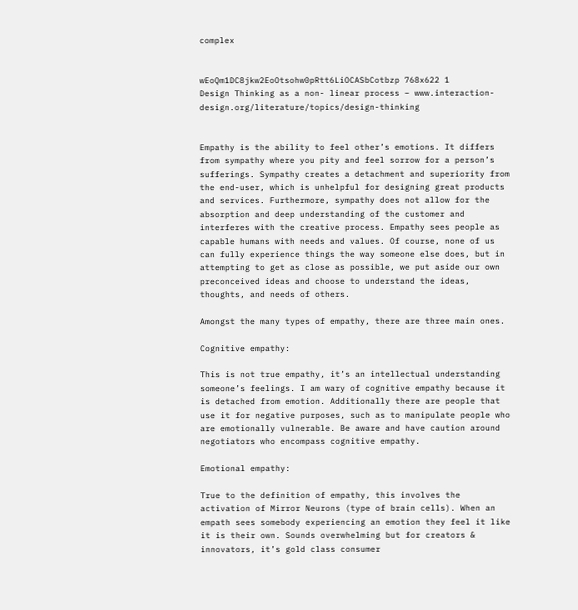complex


wEoQm1DC8jkw2EoOtsohw0pRtt6LiOCASbCotbzp 768x622 1
Design Thinking as a non- linear process – www.interaction-design.org/literature/topics/design-thinking


Empathy is the ability to feel other’s emotions. It differs from sympathy where you pity and feel sorrow for a person’s sufferings. Sympathy creates a detachment and superiority from the end-user, which is unhelpful for designing great products and services. Furthermore, sympathy does not allow for the absorption and deep understanding of the customer and interferes with the creative process. Empathy sees people as capable humans with needs and values. Of course, none of us can fully experience things the way someone else does, but in attempting to get as close as possible, we put aside our own preconceived ideas and choose to understand the ideas, thoughts, and needs of others.

Amongst the many types of empathy, there are three main ones.

Cognitive empathy:

This is not true empathy, it’s an intellectual understanding someone’s feelings. I am wary of cognitive empathy because it is detached from emotion. Additionally there are people that use it for negative purposes, such as to manipulate people who are emotionally vulnerable. Be aware and have caution around negotiators who encompass cognitive empathy.

Emotional empathy:

True to the definition of empathy, this involves the activation of Mirror Neurons (type of brain cells). When an empath sees somebody experiencing an emotion they feel it like it is their own. Sounds overwhelming but for creators & innovators, it’s gold class consumer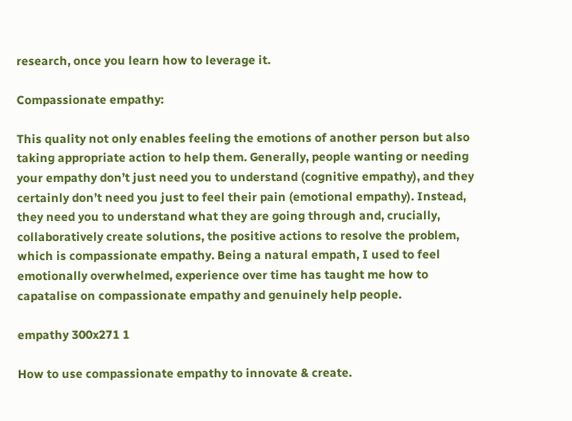research, once you learn how to leverage it.

Compassionate empathy:

This quality not only enables feeling the emotions of another person but also taking appropriate action to help them. Generally, people wanting or needing your empathy don’t just need you to understand (cognitive empathy), and they certainly don’t need you just to feel their pain (emotional empathy). Instead, they need you to understand what they are going through and, crucially, collaboratively create solutions, the positive actions to resolve the problem, which is compassionate empathy. Being a natural empath, I used to feel emotionally overwhelmed, experience over time has taught me how to capatalise on compassionate empathy and genuinely help people.

empathy 300x271 1

How to use compassionate empathy to innovate & create.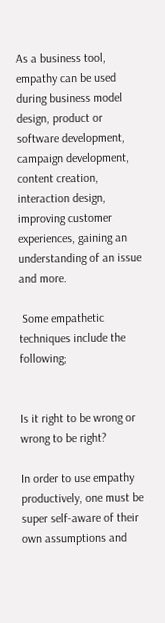As a business tool, empathy can be used during business model design, product or software development, campaign development, content creation, interaction design, improving customer experiences, gaining an understanding of an issue and more.

 Some empathetic techniques include the following;


Is it right to be wrong or wrong to be right?

In order to use empathy productively, one must be super self-aware of their own assumptions and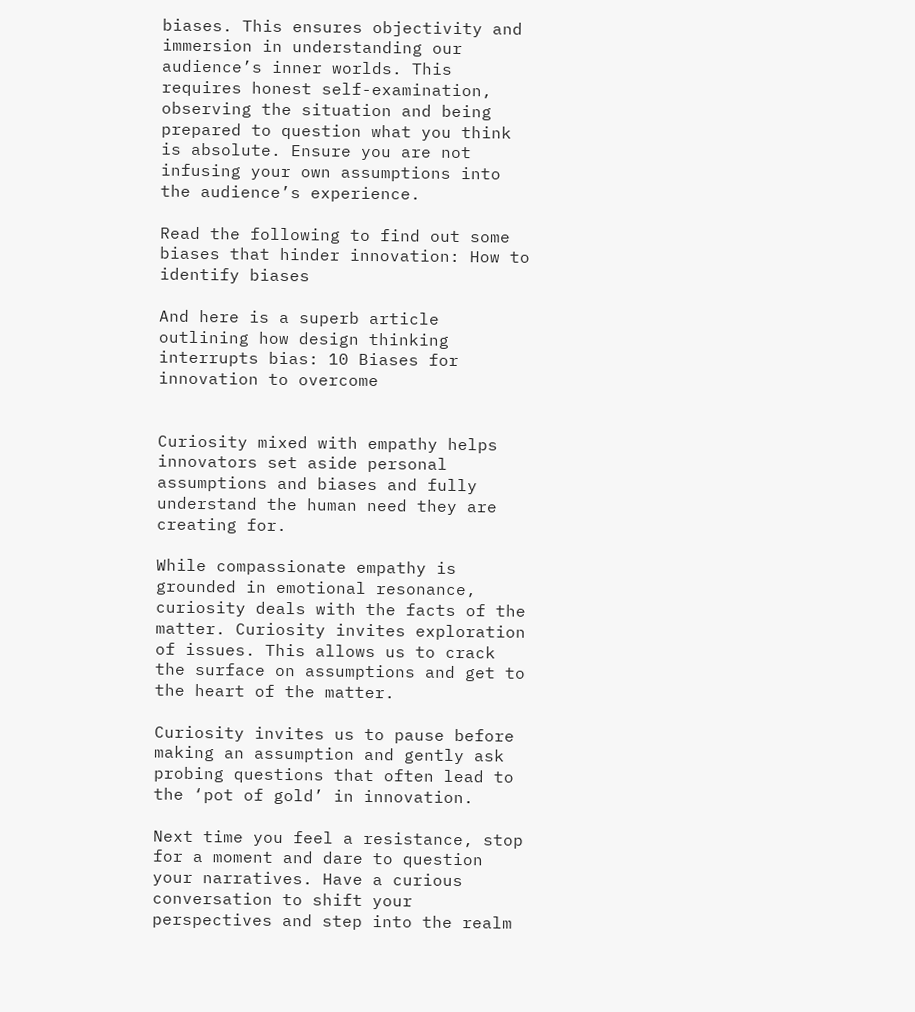biases. This ensures objectivity and immersion in understanding our audience’s inner worlds. This requires honest self-examination, observing the situation and being prepared to question what you think is absolute. Ensure you are not infusing your own assumptions into the audience’s experience.

Read the following to find out some biases that hinder innovation: How to identify biases

And here is a superb article outlining how design thinking interrupts bias: 10 Biases for innovation to overcome


Curiosity mixed with empathy helps innovators set aside personal assumptions and biases and fully understand the human need they are creating for.

While compassionate empathy is grounded in emotional resonance, curiosity deals with the facts of the matter. Curiosity invites exploration of issues. This allows us to crack the surface on assumptions and get to the heart of the matter.

Curiosity invites us to pause before making an assumption and gently ask probing questions that often lead to the ‘pot of gold’ in innovation.

Next time you feel a resistance, stop for a moment and dare to question your narratives. Have a curious conversation to shift your perspectives and step into the realm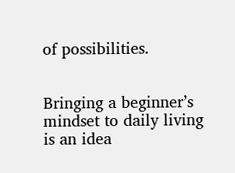of possibilities.


Bringing a beginner’s mindset to daily living is an idea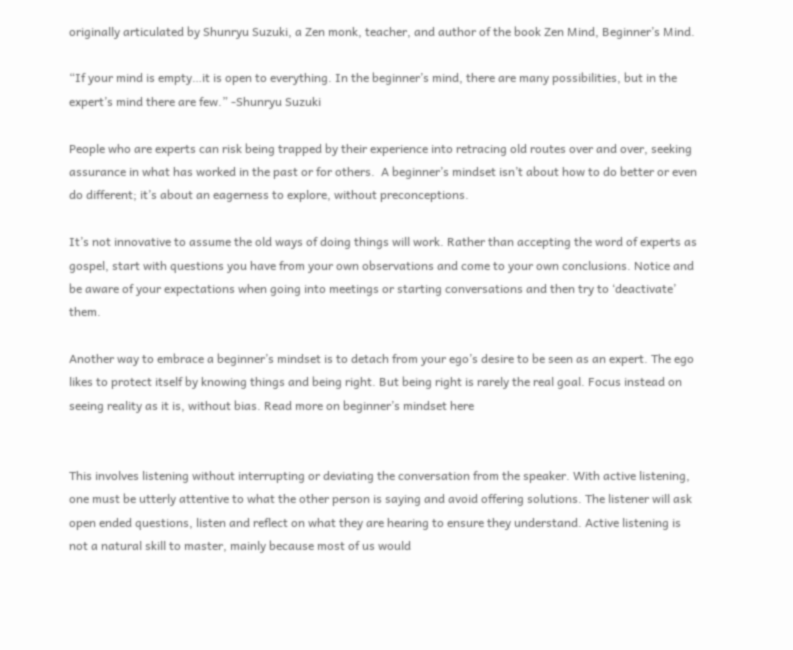originally articulated by Shunryu Suzuki, a Zen monk, teacher, and author of the book Zen Mind, Beginner’s Mind.

“If your mind is empty…it is open to everything. In the beginner’s mind, there are many possibilities, but in the expert’s mind there are few.” -Shunryu Suzuki

People who are experts can risk being trapped by their experience into retracing old routes over and over, seeking assurance in what has worked in the past or for others.  A beginner’s mindset isn’t about how to do better or even do different; it’s about an eagerness to explore, without preconceptions.

It’s not innovative to assume the old ways of doing things will work. Rather than accepting the word of experts as gospel, start with questions you have from your own observations and come to your own conclusions. Notice and be aware of your expectations when going into meetings or starting conversations and then try to ‘deactivate’ them.

Another way to embrace a beginner’s mindset is to detach from your ego’s desire to be seen as an expert. The ego likes to protect itself by knowing things and being right. But being right is rarely the real goal. Focus instead on seeing reality as it is, without bias. Read more on beginner’s mindset here


This involves listening without interrupting or deviating the conversation from the speaker. With active listening, one must be utterly attentive to what the other person is saying and avoid offering solutions. The listener will ask open ended questions, listen and reflect on what they are hearing to ensure they understand. Active listening is not a natural skill to master, mainly because most of us would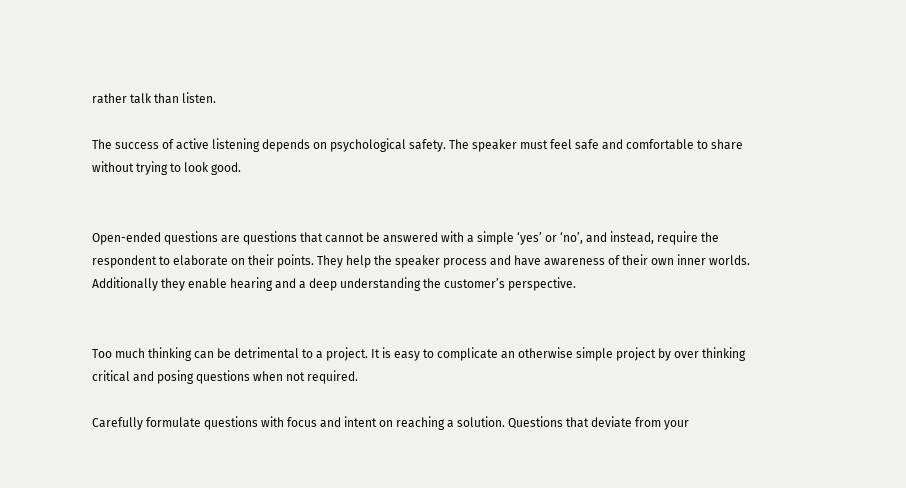rather talk than listen.

The success of active listening depends on psychological safety. The speaker must feel safe and comfortable to share without trying to look good.


Open-ended questions are questions that cannot be answered with a simple ‘yes’ or ‘no’, and instead, require the respondent to elaborate on their points. They help the speaker process and have awareness of their own inner worlds. Additionally they enable hearing and a deep understanding the customer’s perspective.


Too much thinking can be detrimental to a project. It is easy to complicate an otherwise simple project by over thinking critical and posing questions when not required.

Carefully formulate questions with focus and intent on reaching a solution. Questions that deviate from your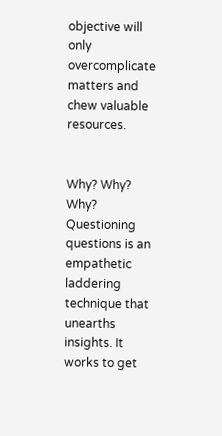objective will only overcomplicate matters and chew valuable resources.


Why? Why? Why?
Questioning questions is an empathetic laddering technique that unearths insights. It works to get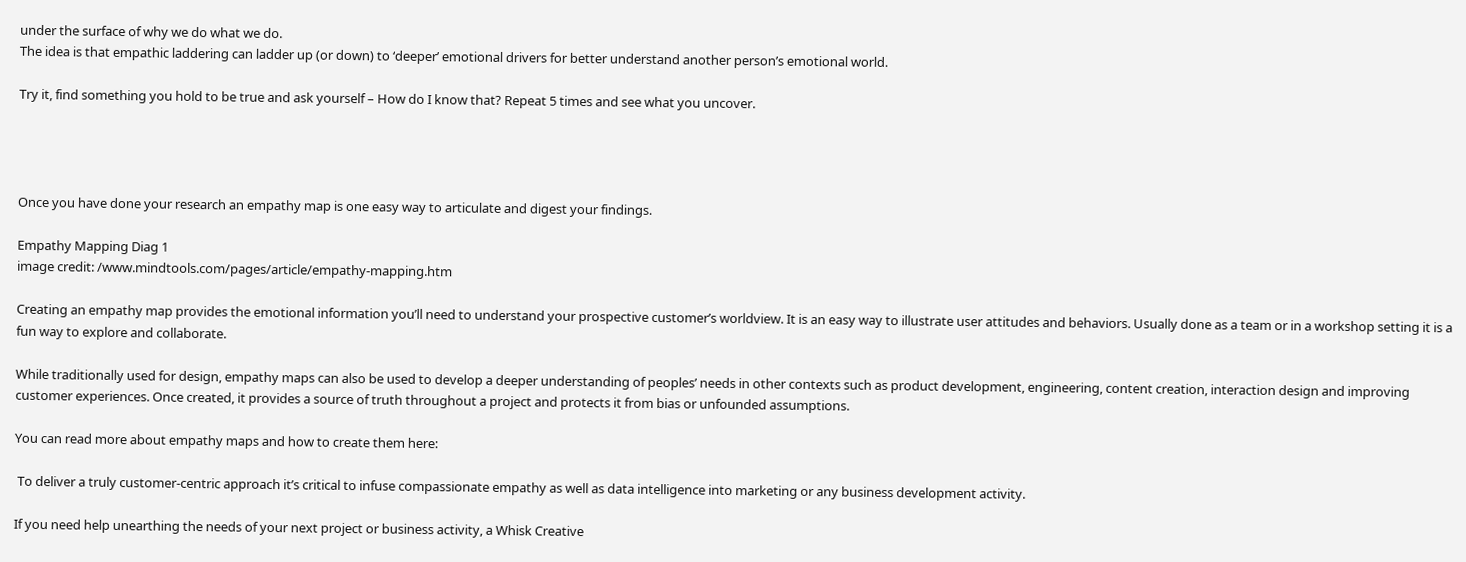under the surface of why we do what we do.
The idea is that empathic laddering can ladder up (or down) to ‘deeper’ emotional drivers for better understand another person’s emotional world.

Try it, find something you hold to be true and ask yourself – How do I know that? Repeat 5 times and see what you uncover.




Once you have done your research an empathy map is one easy way to articulate and digest your findings.

Empathy Mapping Diag 1
image credit: /www.mindtools.com/pages/article/empathy-mapping.htm

Creating an empathy map provides the emotional information you’ll need to understand your prospective customer’s worldview. It is an easy way to illustrate user attitudes and behaviors. Usually done as a team or in a workshop setting it is a fun way to explore and collaborate.

While traditionally used for design, empathy maps can also be used to develop a deeper understanding of peoples’ needs in other contexts such as product development, engineering, content creation, interaction design and improving customer experiences. Once created, it provides a source of truth throughout a project and protects it from bias or unfounded assumptions.

You can read more about empathy maps and how to create them here:

 To deliver a truly customer-centric approach it’s critical to infuse compassionate empathy as well as data intelligence into marketing or any business development activity.

If you need help unearthing the needs of your next project or business activity, a Whisk Creative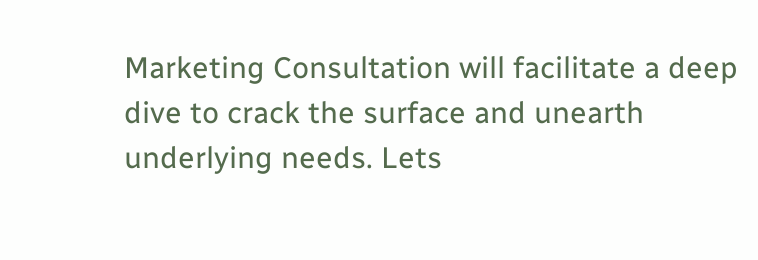Marketing Consultation will facilitate a deep dive to crack the surface and unearth underlying needs. Lets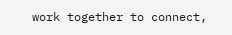work together to connect,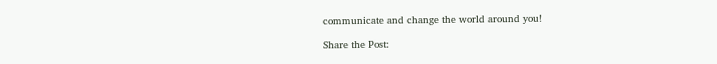communicate and change the world around you!

Share the Post: